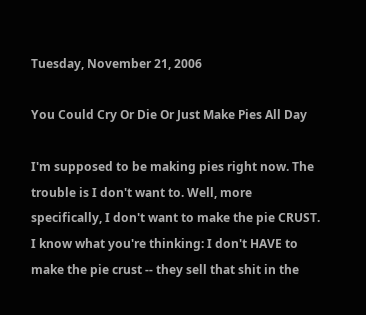Tuesday, November 21, 2006

You Could Cry Or Die Or Just Make Pies All Day

I'm supposed to be making pies right now. The trouble is I don't want to. Well, more specifically, I don't want to make the pie CRUST. I know what you're thinking: I don't HAVE to make the pie crust -- they sell that shit in the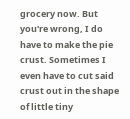grocery now. But you're wrong, I do have to make the pie crust. Sometimes I even have to cut said crust out in the shape of little tiny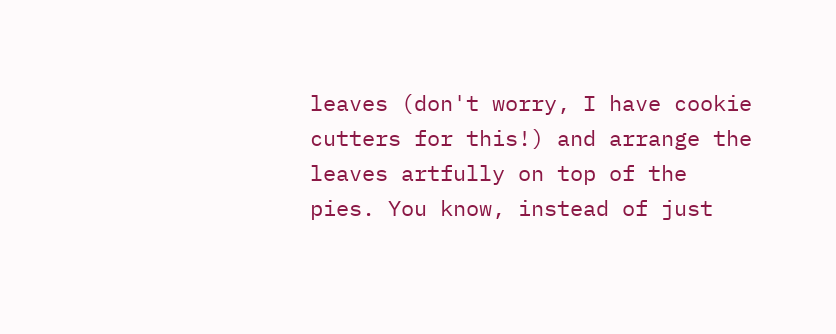leaves (don't worry, I have cookie cutters for this!) and arrange the leaves artfully on top of the pies. You know, instead of just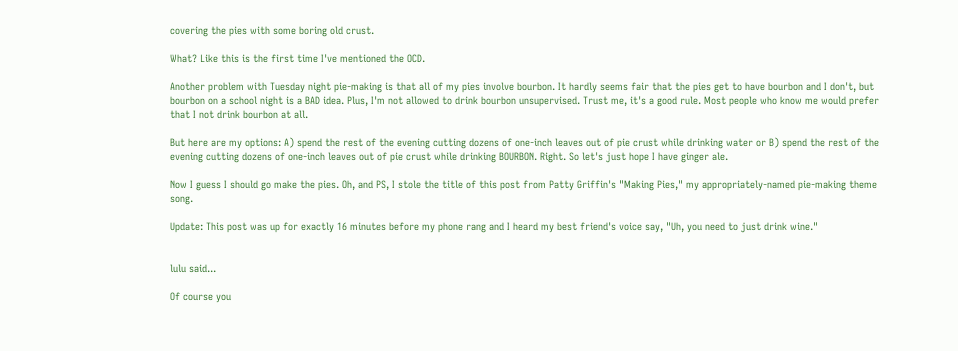covering the pies with some boring old crust.

What? Like this is the first time I've mentioned the OCD.

Another problem with Tuesday night pie-making is that all of my pies involve bourbon. It hardly seems fair that the pies get to have bourbon and I don't, but bourbon on a school night is a BAD idea. Plus, I'm not allowed to drink bourbon unsupervised. Trust me, it's a good rule. Most people who know me would prefer that I not drink bourbon at all.

But here are my options: A) spend the rest of the evening cutting dozens of one-inch leaves out of pie crust while drinking water or B) spend the rest of the evening cutting dozens of one-inch leaves out of pie crust while drinking BOURBON. Right. So let's just hope I have ginger ale.

Now I guess I should go make the pies. Oh, and PS, I stole the title of this post from Patty Griffin's "Making Pies," my appropriately-named pie-making theme song.

Update: This post was up for exactly 16 minutes before my phone rang and I heard my best friend's voice say, "Uh, you need to just drink wine."


lulu said...

Of course you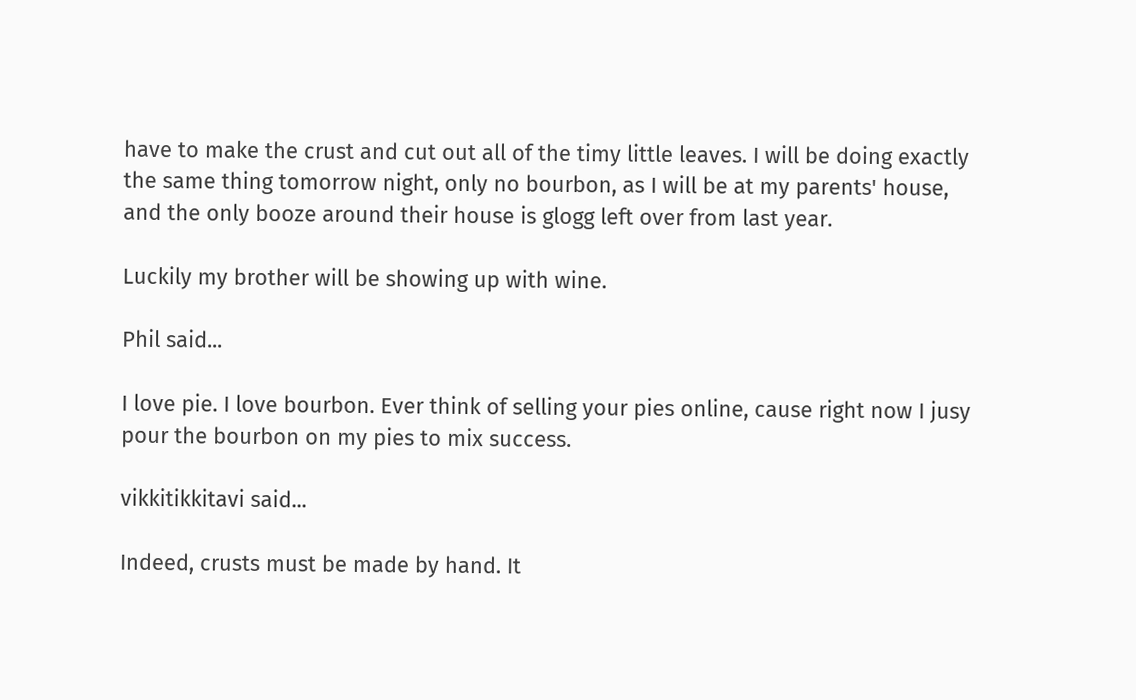have to make the crust and cut out all of the timy little leaves. I will be doing exactly the same thing tomorrow night, only no bourbon, as I will be at my parents' house, and the only booze around their house is glogg left over from last year.

Luckily my brother will be showing up with wine.

Phil said...

I love pie. I love bourbon. Ever think of selling your pies online, cause right now I jusy pour the bourbon on my pies to mix success.

vikkitikkitavi said...

Indeed, crusts must be made by hand. It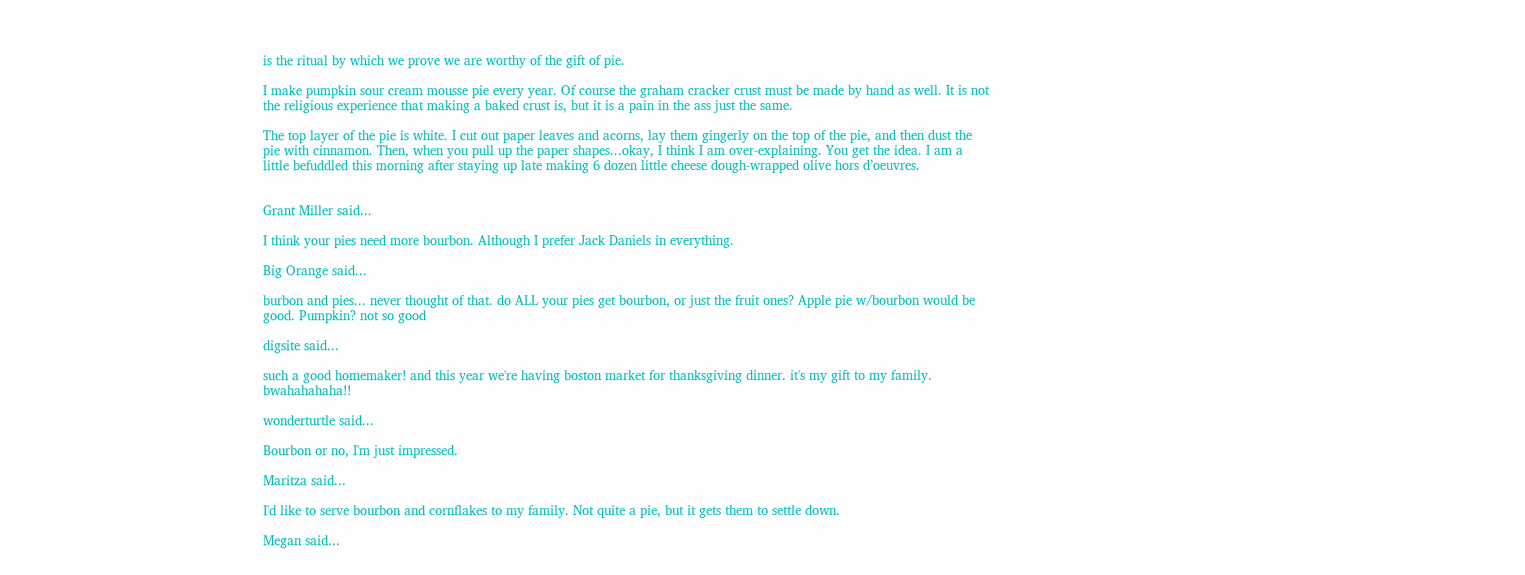is the ritual by which we prove we are worthy of the gift of pie.

I make pumpkin sour cream mousse pie every year. Of course the graham cracker crust must be made by hand as well. It is not the religious experience that making a baked crust is, but it is a pain in the ass just the same.

The top layer of the pie is white. I cut out paper leaves and acorns, lay them gingerly on the top of the pie, and then dust the pie with cinnamon. Then, when you pull up the paper shapes...okay, I think I am over-explaining. You get the idea. I am a little befuddled this morning after staying up late making 6 dozen little cheese dough-wrapped olive hors d’oeuvres.


Grant Miller said...

I think your pies need more bourbon. Although I prefer Jack Daniels in everything.

Big Orange said...

burbon and pies... never thought of that. do ALL your pies get bourbon, or just the fruit ones? Apple pie w/bourbon would be good. Pumpkin? not so good

digsite said...

such a good homemaker! and this year we're having boston market for thanksgiving dinner. it's my gift to my family. bwahahahaha!!

wonderturtle said...

Bourbon or no, I'm just impressed.

Maritza said...

I'd like to serve bourbon and cornflakes to my family. Not quite a pie, but it gets them to settle down.

Megan said...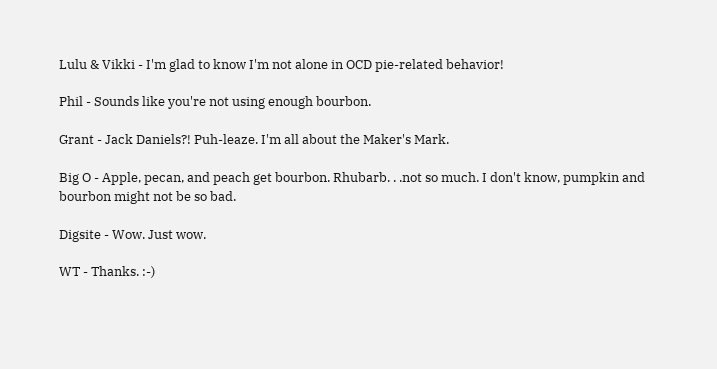Lulu & Vikki - I'm glad to know I'm not alone in OCD pie-related behavior!

Phil - Sounds like you're not using enough bourbon.

Grant - Jack Daniels?! Puh-leaze. I'm all about the Maker's Mark.

Big O - Apple, pecan, and peach get bourbon. Rhubarb. . .not so much. I don't know, pumpkin and bourbon might not be so bad.

Digsite - Wow. Just wow.

WT - Thanks. :-)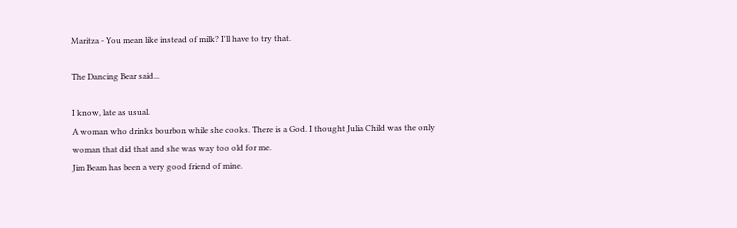Maritza - You mean like instead of milk? I'll have to try that.

The Dancing Bear said...

I know, late as usual.
A woman who drinks bourbon while she cooks. There is a God. I thought Julia Child was the only woman that did that and she was way too old for me.
Jim Beam has been a very good friend of mine.